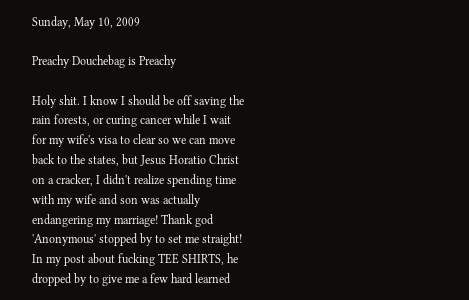Sunday, May 10, 2009

Preachy Douchebag is Preachy

Holy shit. I know I should be off saving the rain forests, or curing cancer while I wait for my wife's visa to clear so we can move back to the states, but Jesus Horatio Christ on a cracker, I didn't realize spending time with my wife and son was actually endangering my marriage! Thank god 'Anonymous' stopped by to set me straight! In my post about fucking TEE SHIRTS, he dropped by to give me a few hard learned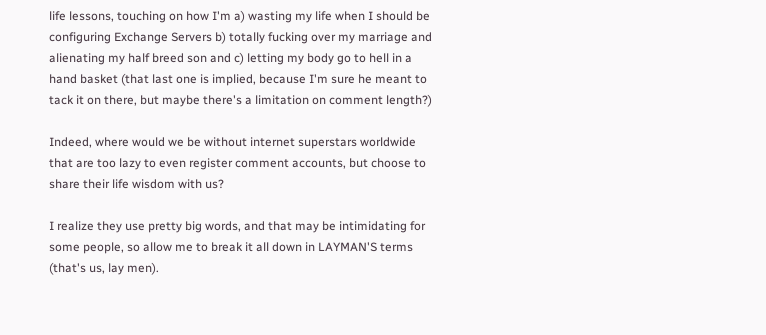life lessons, touching on how I'm a) wasting my life when I should be configuring Exchange Servers b) totally fucking over my marriage and alienating my half breed son and c) letting my body go to hell in a hand basket (that last one is implied, because I'm sure he meant to tack it on there, but maybe there's a limitation on comment length?)

Indeed, where would we be without internet superstars worldwide that are too lazy to even register comment accounts, but choose to share their life wisdom with us?

I realize they use pretty big words, and that may be intimidating for some people, so allow me to break it all down in LAYMAN'S terms (that's us, lay men).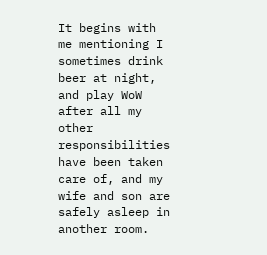It begins with me mentioning I sometimes drink beer at night, and play WoW after all my other responsibilities have been taken care of, and my wife and son are safely asleep in another room.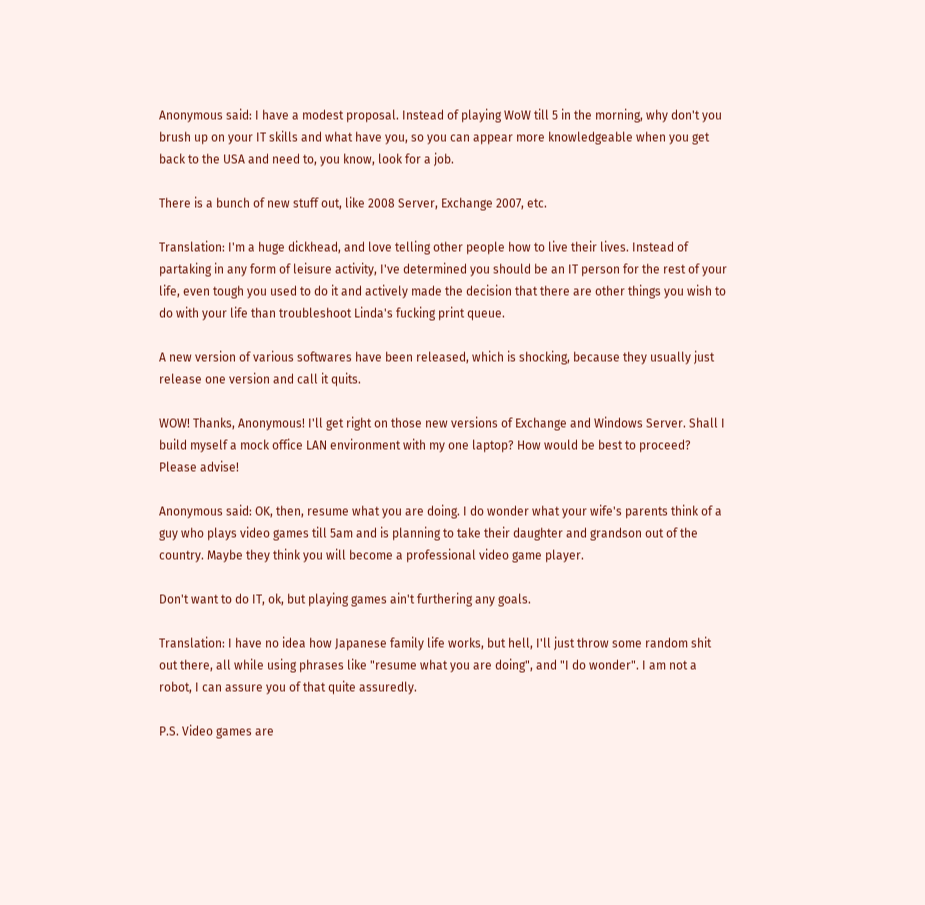Anonymous said: I have a modest proposal. Instead of playing WoW till 5 in the morning, why don't you brush up on your IT skills and what have you, so you can appear more knowledgeable when you get back to the USA and need to, you know, look for a job.

There is a bunch of new stuff out, like 2008 Server, Exchange 2007, etc.

Translation: I'm a huge dickhead, and love telling other people how to live their lives. Instead of partaking in any form of leisure activity, I've determined you should be an IT person for the rest of your life, even tough you used to do it and actively made the decision that there are other things you wish to do with your life than troubleshoot Linda's fucking print queue.

A new version of various softwares have been released, which is shocking, because they usually just release one version and call it quits.

WOW! Thanks, Anonymous! I'll get right on those new versions of Exchange and Windows Server. Shall I build myself a mock office LAN environment with my one laptop? How would be best to proceed? Please advise!

Anonymous said: OK, then, resume what you are doing. I do wonder what your wife's parents think of a guy who plays video games till 5am and is planning to take their daughter and grandson out of the country. Maybe they think you will become a professional video game player.

Don't want to do IT, ok, but playing games ain't furthering any goals.

Translation: I have no idea how Japanese family life works, but hell, I'll just throw some random shit out there, all while using phrases like "resume what you are doing", and "I do wonder". I am not a robot, I can assure you of that quite assuredly.

P.S. Video games are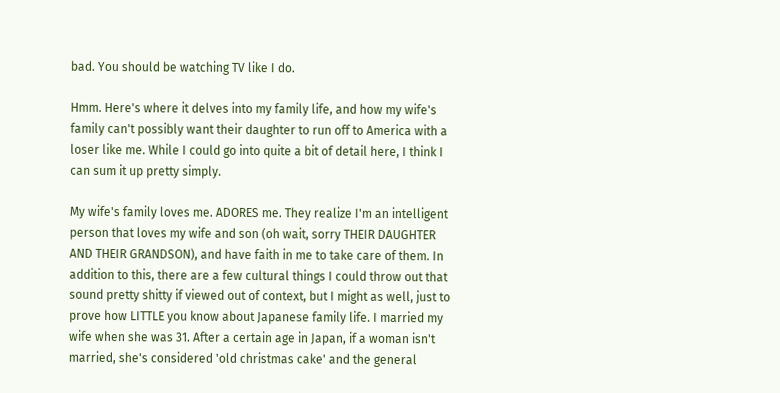bad. You should be watching TV like I do.

Hmm. Here's where it delves into my family life, and how my wife's family can't possibly want their daughter to run off to America with a loser like me. While I could go into quite a bit of detail here, I think I can sum it up pretty simply.

My wife's family loves me. ADORES me. They realize I'm an intelligent person that loves my wife and son (oh wait, sorry THEIR DAUGHTER AND THEIR GRANDSON), and have faith in me to take care of them. In addition to this, there are a few cultural things I could throw out that sound pretty shitty if viewed out of context, but I might as well, just to prove how LITTLE you know about Japanese family life. I married my wife when she was 31. After a certain age in Japan, if a woman isn't married, she's considered 'old christmas cake' and the general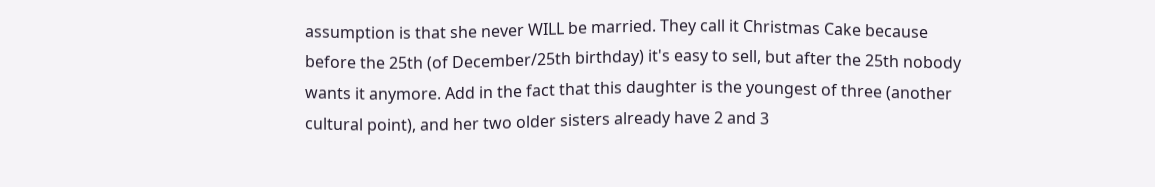assumption is that she never WILL be married. They call it Christmas Cake because before the 25th (of December/25th birthday) it's easy to sell, but after the 25th nobody wants it anymore. Add in the fact that this daughter is the youngest of three (another cultural point), and her two older sisters already have 2 and 3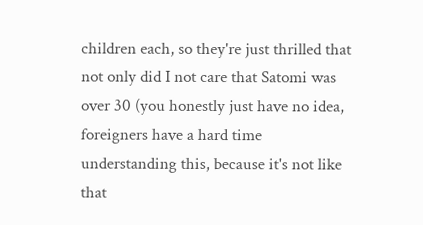children each, so they're just thrilled that not only did I not care that Satomi was over 30 (you honestly just have no idea, foreigners have a hard time understanding this, because it's not like that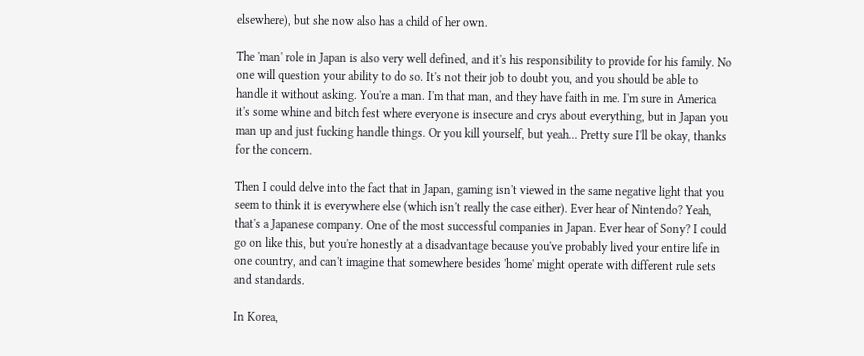elsewhere), but she now also has a child of her own.

The 'man' role in Japan is also very well defined, and it's his responsibility to provide for his family. No one will question your ability to do so. It's not their job to doubt you, and you should be able to handle it without asking. You're a man. I'm that man, and they have faith in me. I'm sure in America it's some whine and bitch fest where everyone is insecure and crys about everything, but in Japan you man up and just fucking handle things. Or you kill yourself, but yeah... Pretty sure I'll be okay, thanks for the concern.

Then I could delve into the fact that in Japan, gaming isn't viewed in the same negative light that you seem to think it is everywhere else (which isn't really the case either). Ever hear of Nintendo? Yeah, that's a Japanese company. One of the most successful companies in Japan. Ever hear of Sony? I could go on like this, but you're honestly at a disadvantage because you've probably lived your entire life in one country, and can't imagine that somewhere besides 'home' might operate with different rule sets and standards.

In Korea,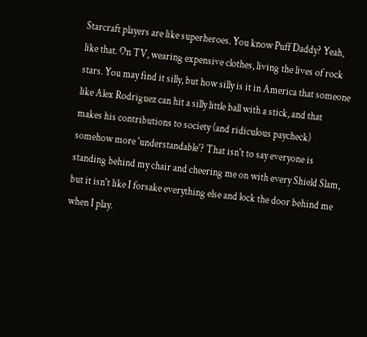Starcraft players are like superheroes. You know Puff Daddy? Yeah, like that. On TV, wearing expensive clothes, living the lives of rock stars. You may find it silly, but how silly is it in America that someone like Alex Rodriguez can hit a silly little ball with a stick, and that makes his contributions to society (and ridiculous paycheck) somehow more 'understandable'? That isn't to say everyone is standing behind my chair and cheering me on with every Shield Slam, but it isn't like I forsake everything else and lock the door behind me when I play.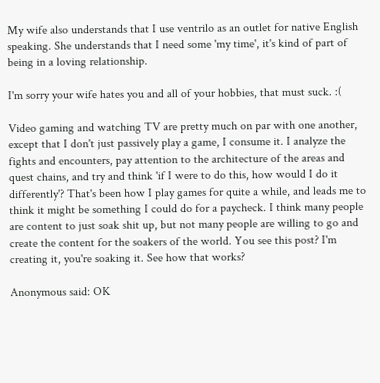My wife also understands that I use ventrilo as an outlet for native English speaking. She understands that I need some 'my time', it's kind of part of being in a loving relationship.

I'm sorry your wife hates you and all of your hobbies, that must suck. :(

Video gaming and watching TV are pretty much on par with one another, except that I don't just passively play a game, I consume it. I analyze the fights and encounters, pay attention to the architecture of the areas and quest chains, and try and think 'if I were to do this, how would I do it differently'? That's been how I play games for quite a while, and leads me to think it might be something I could do for a paycheck. I think many people are content to just soak shit up, but not many people are willing to go and create the content for the soakers of the world. You see this post? I'm creating it, you're soaking it. See how that works?

Anonymous said: OK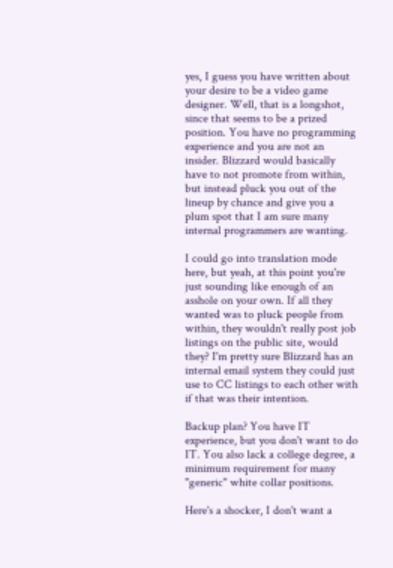yes, I guess you have written about your desire to be a video game designer. Well, that is a longshot, since that seems to be a prized position. You have no programming experience and you are not an insider. Blizzard would basically have to not promote from within, but instead pluck you out of the lineup by chance and give you a plum spot that I am sure many internal programmers are wanting.

I could go into translation mode here, but yeah, at this point you're just sounding like enough of an asshole on your own. If all they wanted was to pluck people from within, they wouldn't really post job listings on the public site, would they? I'm pretty sure Blizzard has an internal email system they could just use to CC listings to each other with if that was their intention.

Backup plan? You have IT experience, but you don't want to do IT. You also lack a college degree, a minimum requirement for many "generic" white collar positions.

Here's a shocker, I don't want a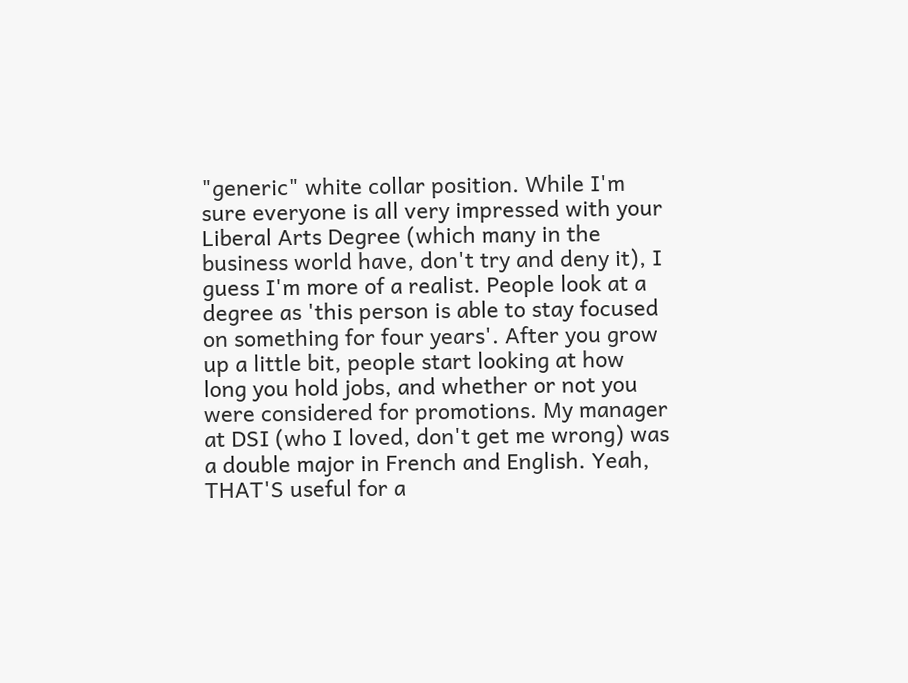"generic" white collar position. While I'm sure everyone is all very impressed with your Liberal Arts Degree (which many in the business world have, don't try and deny it), I guess I'm more of a realist. People look at a degree as 'this person is able to stay focused on something for four years'. After you grow up a little bit, people start looking at how long you hold jobs, and whether or not you were considered for promotions. My manager at DSI (who I loved, don't get me wrong) was a double major in French and English. Yeah, THAT'S useful for a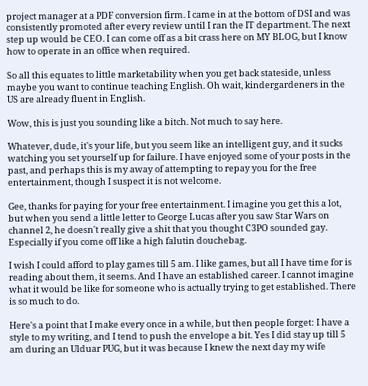project manager at a PDF conversion firm. I came in at the bottom of DSI and was consistently promoted after every review until I ran the IT department. The next step up would be CEO. I can come off as a bit crass here on MY BLOG, but I know how to operate in an office when required.

So all this equates to little marketability when you get back stateside, unless maybe you want to continue teaching English. Oh wait, kindergardeners in the US are already fluent in English.

Wow, this is just you sounding like a bitch. Not much to say here.

Whatever, dude, it's your life, but you seem like an intelligent guy, and it sucks watching you set yourself up for failure. I have enjoyed some of your posts in the past, and perhaps this is my away of attempting to repay you for the free entertainment, though I suspect it is not welcome.

Gee, thanks for paying for your free entertainment. I imagine you get this a lot, but when you send a little letter to George Lucas after you saw Star Wars on channel 2, he doesn't really give a shit that you thought C3PO sounded gay. Especially if you come off like a high falutin douchebag.

I wish I could afford to play games till 5 am. I like games, but all I have time for is reading about them, it seems. And I have an established career. I cannot imagine what it would be like for someone who is actually trying to get established. There is so much to do.

Here's a point that I make every once in a while, but then people forget: I have a style to my writing, and I tend to push the envelope a bit. Yes I did stay up till 5 am during an Ulduar PUG, but it was because I knew the next day my wife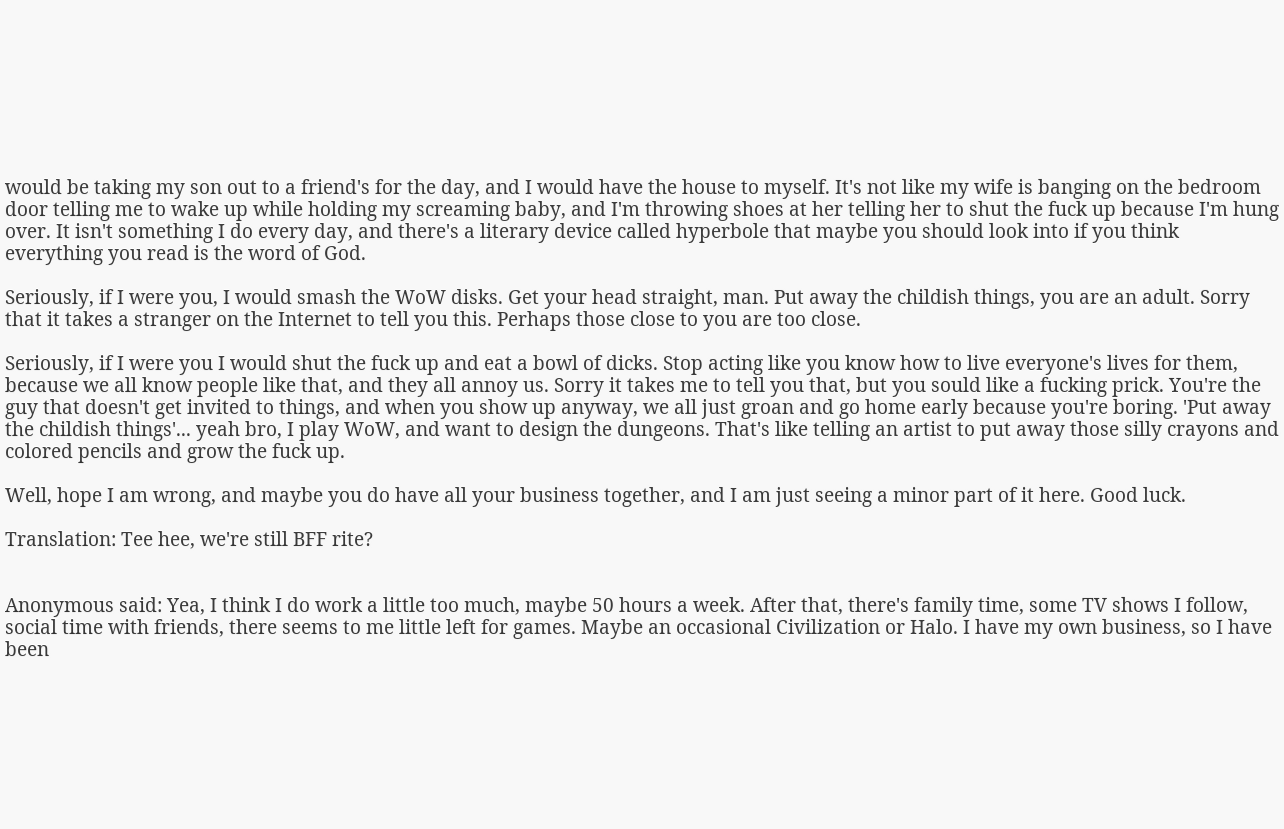would be taking my son out to a friend's for the day, and I would have the house to myself. It's not like my wife is banging on the bedroom door telling me to wake up while holding my screaming baby, and I'm throwing shoes at her telling her to shut the fuck up because I'm hung over. It isn't something I do every day, and there's a literary device called hyperbole that maybe you should look into if you think everything you read is the word of God.

Seriously, if I were you, I would smash the WoW disks. Get your head straight, man. Put away the childish things, you are an adult. Sorry that it takes a stranger on the Internet to tell you this. Perhaps those close to you are too close.

Seriously, if I were you I would shut the fuck up and eat a bowl of dicks. Stop acting like you know how to live everyone's lives for them, because we all know people like that, and they all annoy us. Sorry it takes me to tell you that, but you sould like a fucking prick. You're the guy that doesn't get invited to things, and when you show up anyway, we all just groan and go home early because you're boring. 'Put away the childish things'... yeah bro, I play WoW, and want to design the dungeons. That's like telling an artist to put away those silly crayons and colored pencils and grow the fuck up.

Well, hope I am wrong, and maybe you do have all your business together, and I am just seeing a minor part of it here. Good luck.

Translation: Tee hee, we're still BFF rite?


Anonymous said: Yea, I think I do work a little too much, maybe 50 hours a week. After that, there's family time, some TV shows I follow, social time with friends, there seems to me little left for games. Maybe an occasional Civilization or Halo. I have my own business, so I have been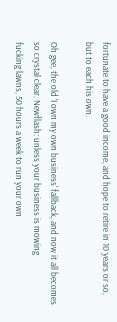fortunate to have a good income, and hope to retire in 10 years or so, but to each his own.

Oh gee, the old 'I own my own business' fallback, and now it all becomes so crystal clear. Newflash: unless your business is mowing
fucking lawns, 50 hours a week to run your own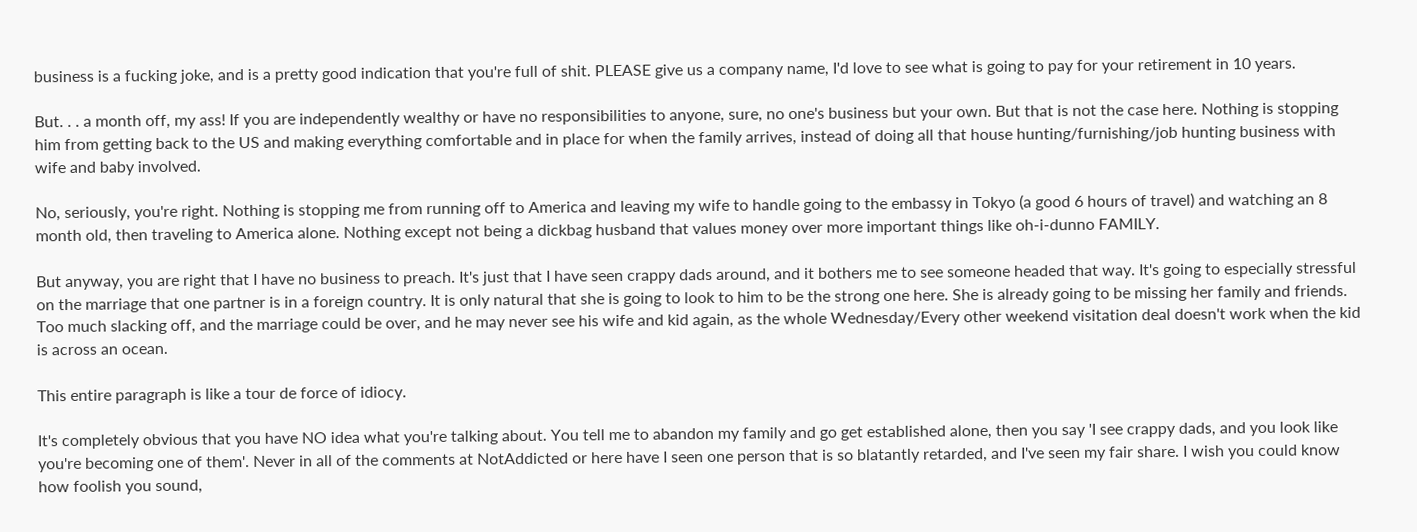business is a fucking joke, and is a pretty good indication that you're full of shit. PLEASE give us a company name, I'd love to see what is going to pay for your retirement in 10 years.

But. . . a month off, my ass! If you are independently wealthy or have no responsibilities to anyone, sure, no one's business but your own. But that is not the case here. Nothing is stopping him from getting back to the US and making everything comfortable and in place for when the family arrives, instead of doing all that house hunting/furnishing/job hunting business with wife and baby involved.

No, seriously, you're right. Nothing is stopping me from running off to America and leaving my wife to handle going to the embassy in Tokyo (a good 6 hours of travel) and watching an 8 month old, then traveling to America alone. Nothing except not being a dickbag husband that values money over more important things like oh-i-dunno FAMILY.

But anyway, you are right that I have no business to preach. It's just that I have seen crappy dads around, and it bothers me to see someone headed that way. It's going to especially stressful on the marriage that one partner is in a foreign country. It is only natural that she is going to look to him to be the strong one here. She is already going to be missing her family and friends. Too much slacking off, and the marriage could be over, and he may never see his wife and kid again, as the whole Wednesday/Every other weekend visitation deal doesn't work when the kid is across an ocean.

This entire paragraph is like a tour de force of idiocy.

It's completely obvious that you have NO idea what you're talking about. You tell me to abandon my family and go get established alone, then you say 'I see crappy dads, and you look like you're becoming one of them'. Never in all of the comments at NotAddicted or here have I seen one person that is so blatantly retarded, and I've seen my fair share. I wish you could know how foolish you sound,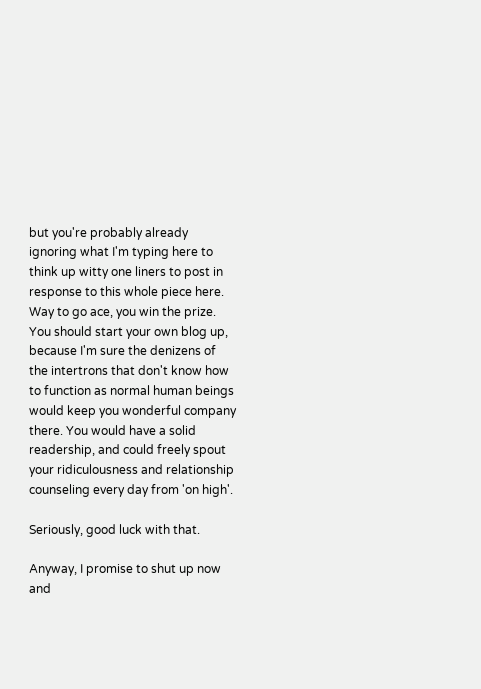but you're probably already ignoring what I'm typing here to think up witty one liners to post in response to this whole piece here. Way to go ace, you win the prize. You should start your own blog up, because I'm sure the denizens of the intertrons that don't know how to function as normal human beings would keep you wonderful company there. You would have a solid readership, and could freely spout your ridiculousness and relationship counseling every day from 'on high'.

Seriously, good luck with that.

Anyway, I promise to shut up now and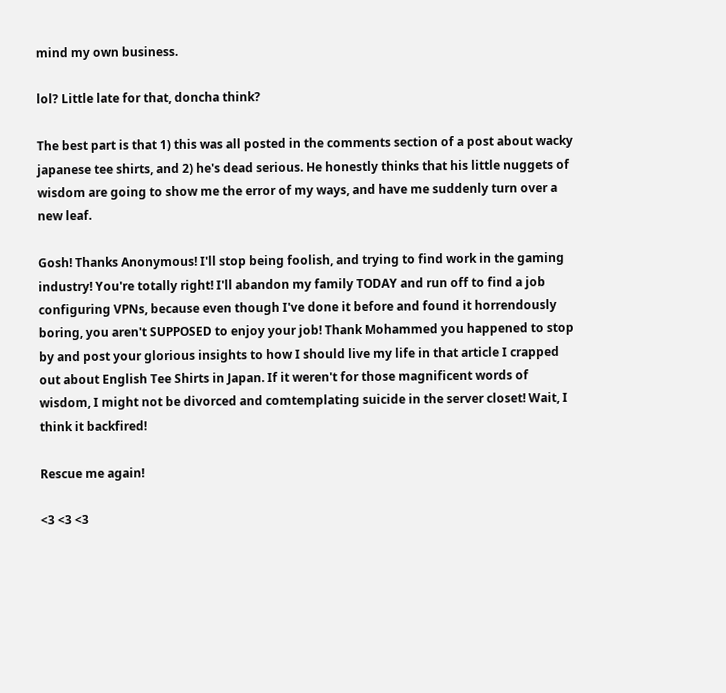mind my own business.

lol? Little late for that, doncha think?

The best part is that 1) this was all posted in the comments section of a post about wacky japanese tee shirts, and 2) he's dead serious. He honestly thinks that his little nuggets of wisdom are going to show me the error of my ways, and have me suddenly turn over a new leaf.

Gosh! Thanks Anonymous! I'll stop being foolish, and trying to find work in the gaming industry! You're totally right! I'll abandon my family TODAY and run off to find a job configuring VPNs, because even though I've done it before and found it horrendously boring, you aren't SUPPOSED to enjoy your job! Thank Mohammed you happened to stop by and post your glorious insights to how I should live my life in that article I crapped out about English Tee Shirts in Japan. If it weren't for those magnificent words of wisdom, I might not be divorced and comtemplating suicide in the server closet! Wait, I think it backfired!

Rescue me again!

<3 <3 <3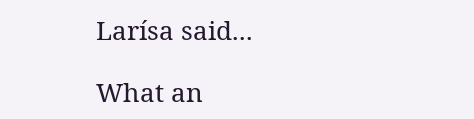Larísa said...

What an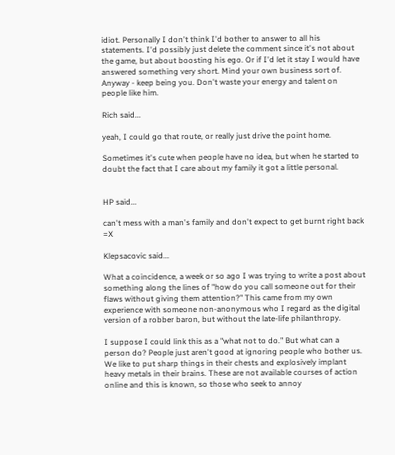idiot. Personally I don't think I'd bother to answer to all his statements. I'd possibly just delete the comment since it's not about the game, but about boosting his ego. Or if I'd let it stay I would have answered something very short. Mind your own business sort of.
Anyway - keep being you. Don't waste your energy and talent on people like him.

Rich said...

yeah, I could go that route, or really just drive the point home.

Sometimes it's cute when people have no idea, but when he started to doubt the fact that I care about my family it got a little personal.


HP said...

can't mess with a man's family and don't expect to get burnt right back =X

Klepsacovic said...

What a coincidence, a week or so ago I was trying to write a post about something along the lines of "how do you call someone out for their flaws without giving them attention?" This came from my own experience with someone non-anonymous who I regard as the digital version of a robber baron, but without the late-life philanthropy.

I suppose I could link this as a "what not to do." But what can a person do? People just aren't good at ignoring people who bother us. We like to put sharp things in their chests and explosively implant heavy metals in their brains. These are not available courses of action online and this is known, so those who seek to annoy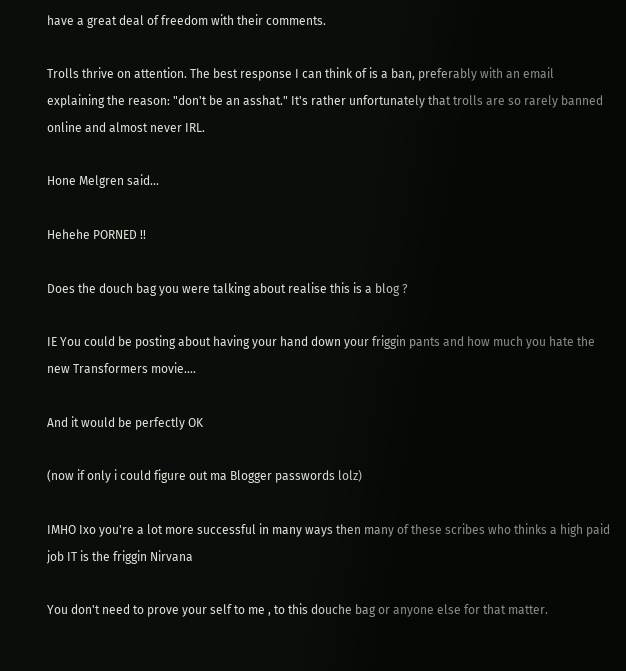have a great deal of freedom with their comments.

Trolls thrive on attention. The best response I can think of is a ban, preferably with an email explaining the reason: "don't be an asshat." It's rather unfortunately that trolls are so rarely banned online and almost never IRL.

Hone Melgren said...

Hehehe PORNED !!

Does the douch bag you were talking about realise this is a blog ?

IE You could be posting about having your hand down your friggin pants and how much you hate the new Transformers movie....

And it would be perfectly OK

(now if only i could figure out ma Blogger passwords lolz)

IMHO Ixo you're a lot more successful in many ways then many of these scribes who thinks a high paid job IT is the friggin Nirvana

You don't need to prove your self to me , to this douche bag or anyone else for that matter.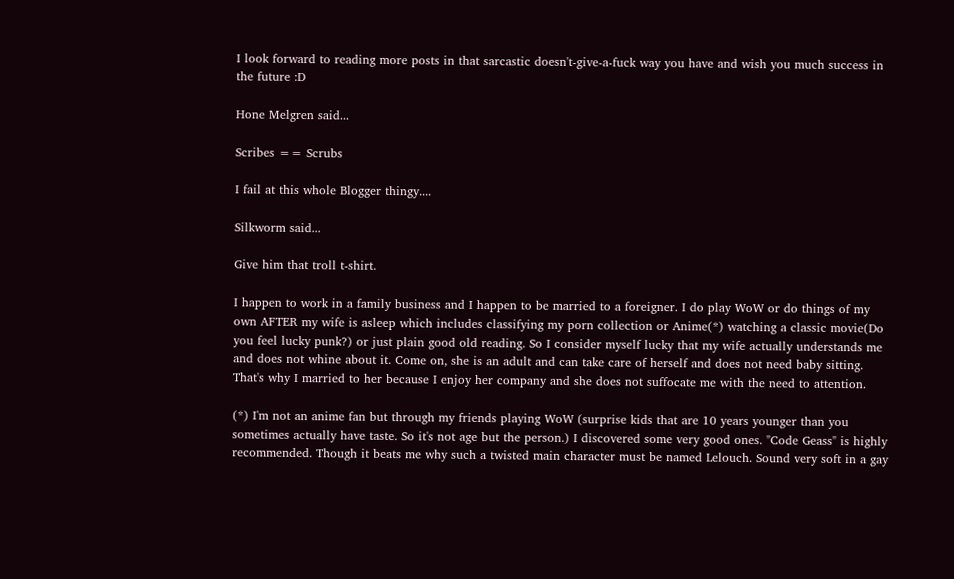I look forward to reading more posts in that sarcastic doesn't-give-a-fuck way you have and wish you much success in the future :D

Hone Melgren said...

Scribes == Scrubs

I fail at this whole Blogger thingy....

Silkworm said...

Give him that troll t-shirt.

I happen to work in a family business and I happen to be married to a foreigner. I do play WoW or do things of my own AFTER my wife is asleep which includes classifying my porn collection or Anime(*) watching a classic movie(Do you feel lucky punk?) or just plain good old reading. So I consider myself lucky that my wife actually understands me and does not whine about it. Come on, she is an adult and can take care of herself and does not need baby sitting. That's why I married to her because I enjoy her company and she does not suffocate me with the need to attention.

(*) I'm not an anime fan but through my friends playing WoW (surprise kids that are 10 years younger than you sometimes actually have taste. So it's not age but the person.) I discovered some very good ones. "Code Geass" is highly recommended. Though it beats me why such a twisted main character must be named Lelouch. Sound very soft in a gay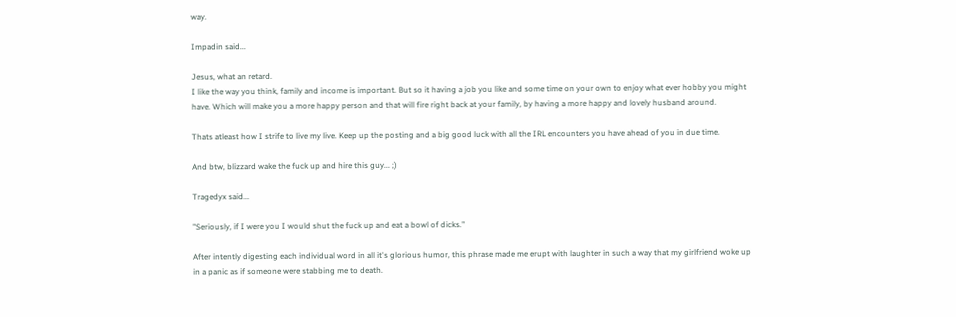way.

Impadin said...

Jesus, what an retard.
I like the way you think, family and income is important. But so it having a job you like and some time on your own to enjoy what ever hobby you might have. Which will make you a more happy person and that will fire right back at your family, by having a more happy and lovely husband around.

Thats atleast how I strife to live my live. Keep up the posting and a big good luck with all the IRL encounters you have ahead of you in due time.

And btw, blizzard wake the fuck up and hire this guy... ;)

Tragedyx said...

"Seriously, if I were you I would shut the fuck up and eat a bowl of dicks."

After intently digesting each individual word in all it's glorious humor, this phrase made me erupt with laughter in such a way that my girlfriend woke up in a panic as if someone were stabbing me to death.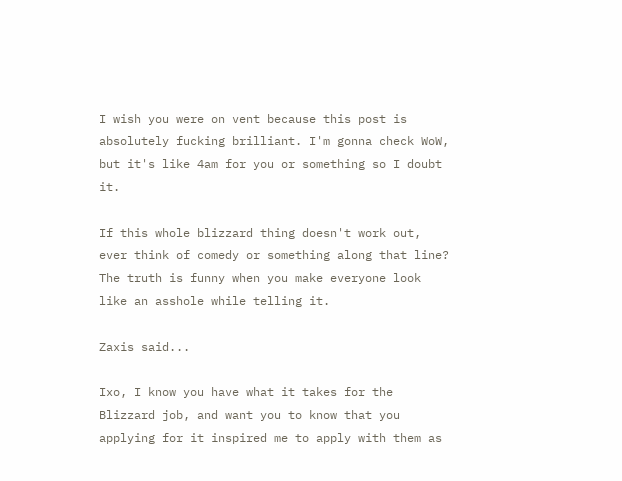I wish you were on vent because this post is absolutely fucking brilliant. I'm gonna check WoW, but it's like 4am for you or something so I doubt it.

If this whole blizzard thing doesn't work out, ever think of comedy or something along that line? The truth is funny when you make everyone look like an asshole while telling it.

Zaxis said...

Ixo, I know you have what it takes for the Blizzard job, and want you to know that you applying for it inspired me to apply with them as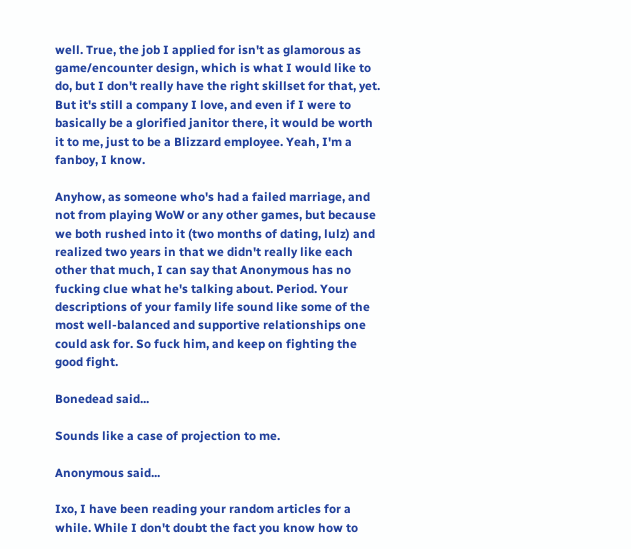well. True, the job I applied for isn't as glamorous as game/encounter design, which is what I would like to do, but I don't really have the right skillset for that, yet. But it's still a company I love, and even if I were to basically be a glorified janitor there, it would be worth it to me, just to be a Blizzard employee. Yeah, I'm a fanboy, I know.

Anyhow, as someone who's had a failed marriage, and not from playing WoW or any other games, but because we both rushed into it (two months of dating, lulz) and realized two years in that we didn't really like each other that much, I can say that Anonymous has no fucking clue what he's talking about. Period. Your descriptions of your family life sound like some of the most well-balanced and supportive relationships one could ask for. So fuck him, and keep on fighting the good fight.

Bonedead said...

Sounds like a case of projection to me.

Anonymous said...

Ixo, I have been reading your random articles for a while. While I don't doubt the fact you know how to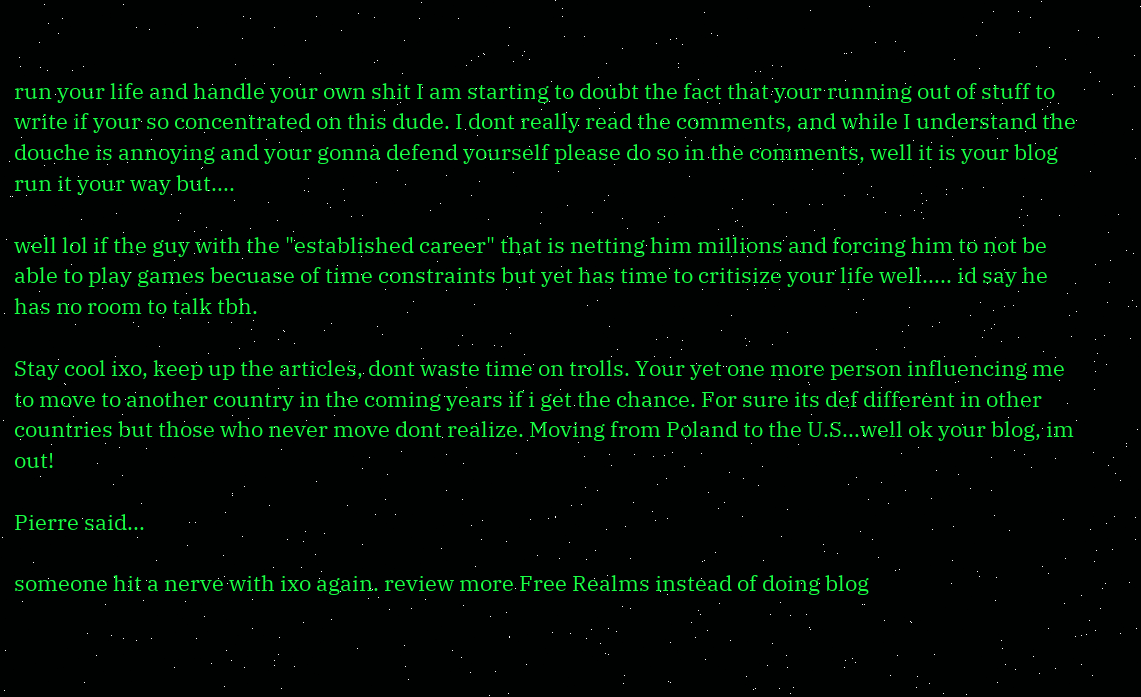run your life and handle your own shit I am starting to doubt the fact that your running out of stuff to write if your so concentrated on this dude. I dont really read the comments, and while I understand the douche is annoying and your gonna defend yourself please do so in the comments, well it is your blog run it your way but....

well lol if the guy with the "established career" that is netting him millions and forcing him to not be able to play games becuase of time constraints but yet has time to critisize your life well..... id say he has no room to talk tbh.

Stay cool ixo, keep up the articles, dont waste time on trolls. Your yet one more person influencing me to move to another country in the coming years if i get the chance. For sure its def different in other countries but those who never move dont realize. Moving from Poland to the U.S...well ok your blog, im out!

Pierre said...

someone hit a nerve with ixo again. review more Free Realms instead of doing blog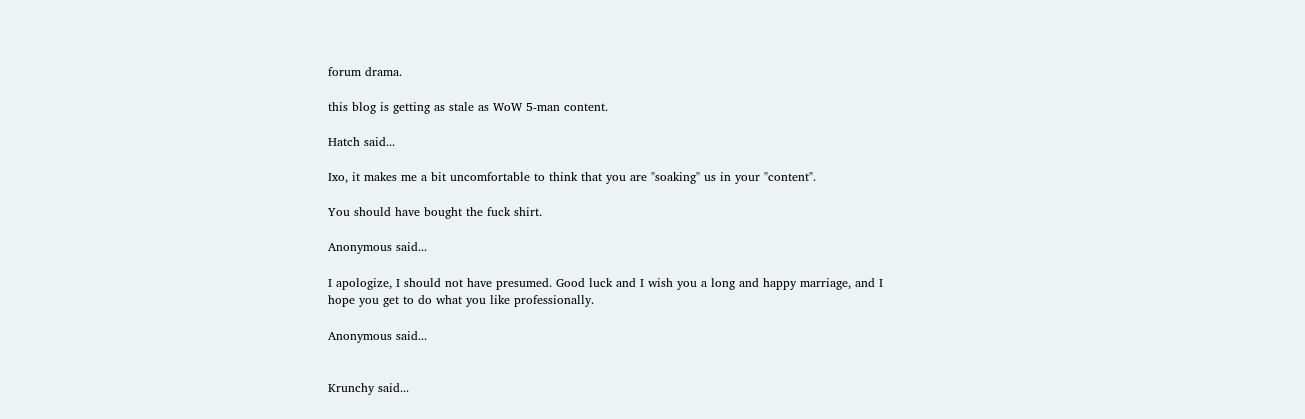forum drama.

this blog is getting as stale as WoW 5-man content.

Hatch said...

Ixo, it makes me a bit uncomfortable to think that you are "soaking" us in your "content".

You should have bought the fuck shirt.

Anonymous said...

I apologize, I should not have presumed. Good luck and I wish you a long and happy marriage, and I hope you get to do what you like professionally.

Anonymous said...


Krunchy said...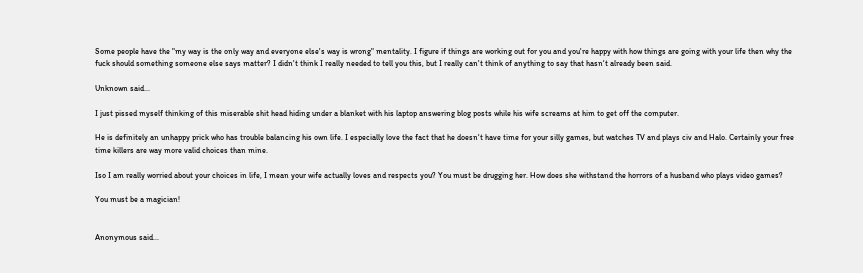Some people have the "my way is the only way and everyone else's way is wrong" mentality. I figure if things are working out for you and you're happy with how things are going with your life then why the fuck should something someone else says matter? I didn't think I really needed to tell you this, but I really can't think of anything to say that hasn't already been said.

Unknown said...

I just pissed myself thinking of this miserable shit head hiding under a blanket with his laptop answering blog posts while his wife screams at him to get off the computer.

He is definitely an unhappy prick who has trouble balancing his own life. I especially love the fact that he doesn't have time for your silly games, but watches TV and plays civ and Halo. Certainly your free time killers are way more valid choices than mine.

Iso I am really worried about your choices in life, I mean your wife actually loves and respects you? You must be drugging her. How does she withstand the horrors of a husband who plays video games?

You must be a magician!


Anonymous said...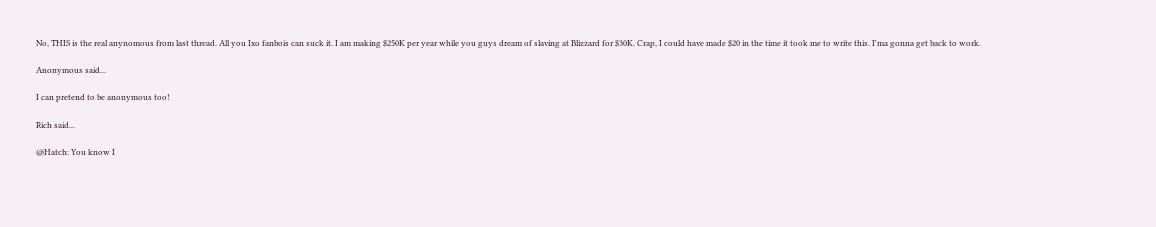No, THIS is the real anynomous from last thread. All you Ixo fanbois can suck it. I am making $250K per year while you guys dream of slaving at Blizzard for $30K. Crap, I could have made $20 in the time it took me to write this. I'ma gonna get back to work.

Anonymous said...

I can pretend to be anonymous too!

Rich said...

@Hatch: You know I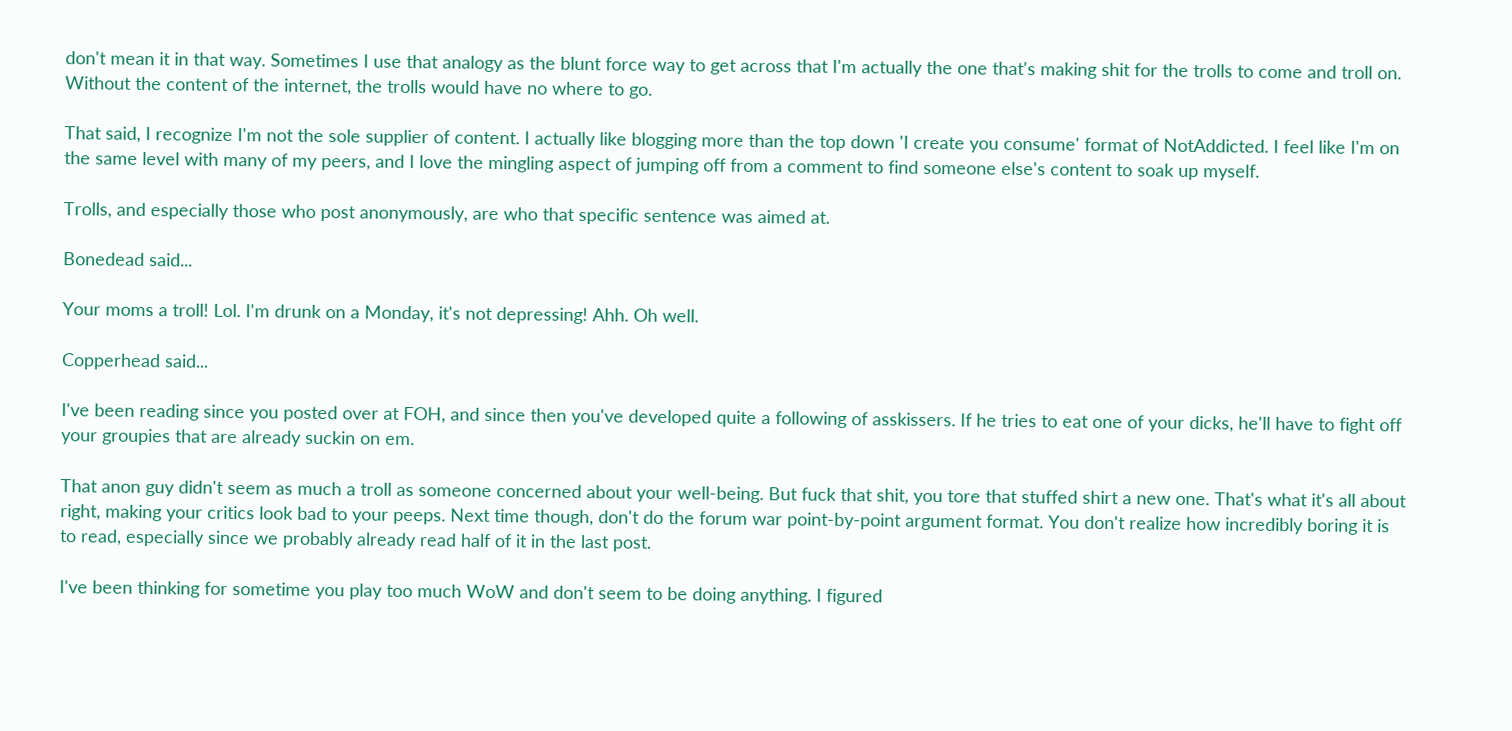don't mean it in that way. Sometimes I use that analogy as the blunt force way to get across that I'm actually the one that's making shit for the trolls to come and troll on. Without the content of the internet, the trolls would have no where to go.

That said, I recognize I'm not the sole supplier of content. I actually like blogging more than the top down 'I create you consume' format of NotAddicted. I feel like I'm on the same level with many of my peers, and I love the mingling aspect of jumping off from a comment to find someone else's content to soak up myself.

Trolls, and especially those who post anonymously, are who that specific sentence was aimed at.

Bonedead said...

Your moms a troll! Lol. I'm drunk on a Monday, it's not depressing! Ahh. Oh well.

Copperhead said...

I've been reading since you posted over at FOH, and since then you've developed quite a following of asskissers. If he tries to eat one of your dicks, he'll have to fight off your groupies that are already suckin on em.

That anon guy didn't seem as much a troll as someone concerned about your well-being. But fuck that shit, you tore that stuffed shirt a new one. That's what it's all about right, making your critics look bad to your peeps. Next time though, don't do the forum war point-by-point argument format. You don't realize how incredibly boring it is to read, especially since we probably already read half of it in the last post.

I've been thinking for sometime you play too much WoW and don't seem to be doing anything. I figured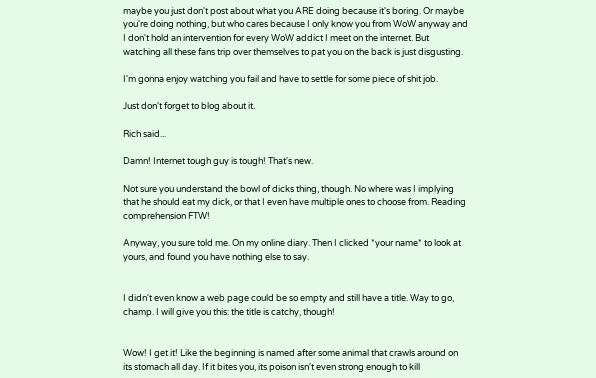maybe you just don't post about what you ARE doing because it's boring. Or maybe you're doing nothing, but who cares because I only know you from WoW anyway and I don't hold an intervention for every WoW addict I meet on the internet. But watching all these fans trip over themselves to pat you on the back is just disgusting.

I'm gonna enjoy watching you fail and have to settle for some piece of shit job.

Just don't forget to blog about it.

Rich said...

Damn! Internet tough guy is tough! That's new.

Not sure you understand the bowl of dicks thing, though. No where was I implying that he should eat my dick, or that I even have multiple ones to choose from. Reading comprehension FTW!

Anyway, you sure told me. On my online diary. Then I clicked *your name* to look at yours, and found you have nothing else to say.


I didn't even know a web page could be so empty and still have a title. Way to go, champ. I will give you this: the title is catchy, though!


Wow! I get it! Like the beginning is named after some animal that crawls around on its stomach all day. If it bites you, its poison isn't even strong enough to kill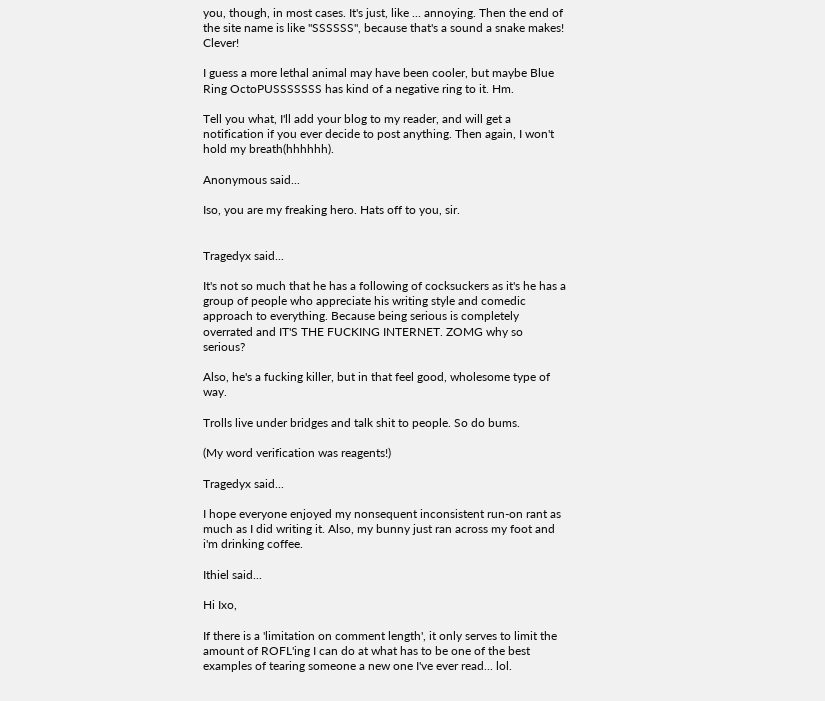you, though, in most cases. It's just, like ... annoying. Then the end of the site name is like "SSSSSS", because that's a sound a snake makes! Clever!

I guess a more lethal animal may have been cooler, but maybe Blue Ring OctoPUSSSSSSS has kind of a negative ring to it. Hm.

Tell you what, I'll add your blog to my reader, and will get a notification if you ever decide to post anything. Then again, I won't hold my breath(hhhhhh).

Anonymous said...

Iso, you are my freaking hero. Hats off to you, sir.


Tragedyx said...

It's not so much that he has a following of cocksuckers as it's he has a group of people who appreciate his writing style and comedic approach to everything. Because being serious is completely overrated and IT'S THE FUCKING INTERNET. ZOMG why so serious?

Also, he's a fucking killer, but in that feel good, wholesome type of way.

Trolls live under bridges and talk shit to people. So do bums.

(My word verification was reagents!)

Tragedyx said...

I hope everyone enjoyed my nonsequent inconsistent run-on rant as much as I did writing it. Also, my bunny just ran across my foot and i'm drinking coffee.

Ithiel said...

Hi Ixo,

If there is a 'limitation on comment length', it only serves to limit the amount of ROFL'ing I can do at what has to be one of the best examples of tearing someone a new one I've ever read... lol.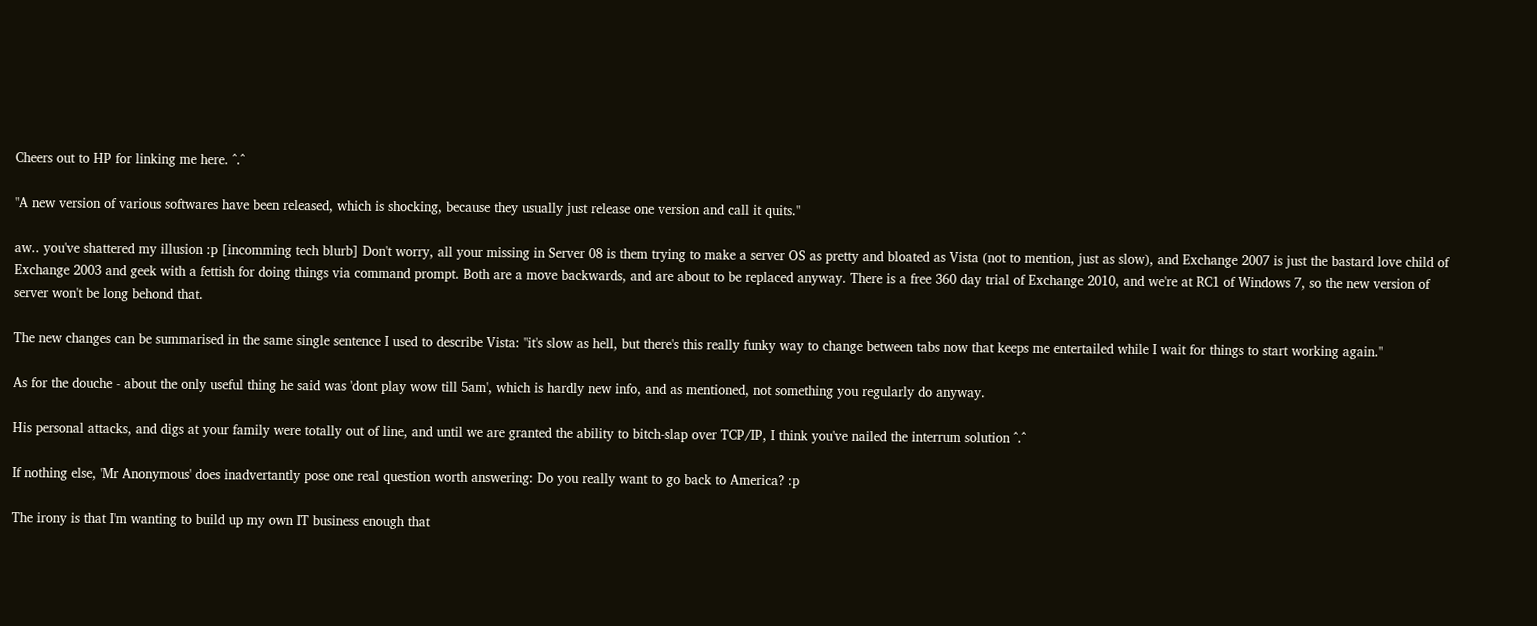Cheers out to HP for linking me here. ^.^

"A new version of various softwares have been released, which is shocking, because they usually just release one version and call it quits."

aw.. you've shattered my illusion :p [incomming tech blurb] Don't worry, all your missing in Server 08 is them trying to make a server OS as pretty and bloated as Vista (not to mention, just as slow), and Exchange 2007 is just the bastard love child of Exchange 2003 and geek with a fettish for doing things via command prompt. Both are a move backwards, and are about to be replaced anyway. There is a free 360 day trial of Exchange 2010, and we're at RC1 of Windows 7, so the new version of server won't be long behond that.

The new changes can be summarised in the same single sentence I used to describe Vista: "it's slow as hell, but there's this really funky way to change between tabs now that keeps me entertailed while I wait for things to start working again."

As for the douche - about the only useful thing he said was 'dont play wow till 5am', which is hardly new info, and as mentioned, not something you regularly do anyway.

His personal attacks, and digs at your family were totally out of line, and until we are granted the ability to bitch-slap over TCP/IP, I think you've nailed the interrum solution ^.^

If nothing else, 'Mr Anonymous' does inadvertantly pose one real question worth answering: Do you really want to go back to America? :p

The irony is that I'm wanting to build up my own IT business enough that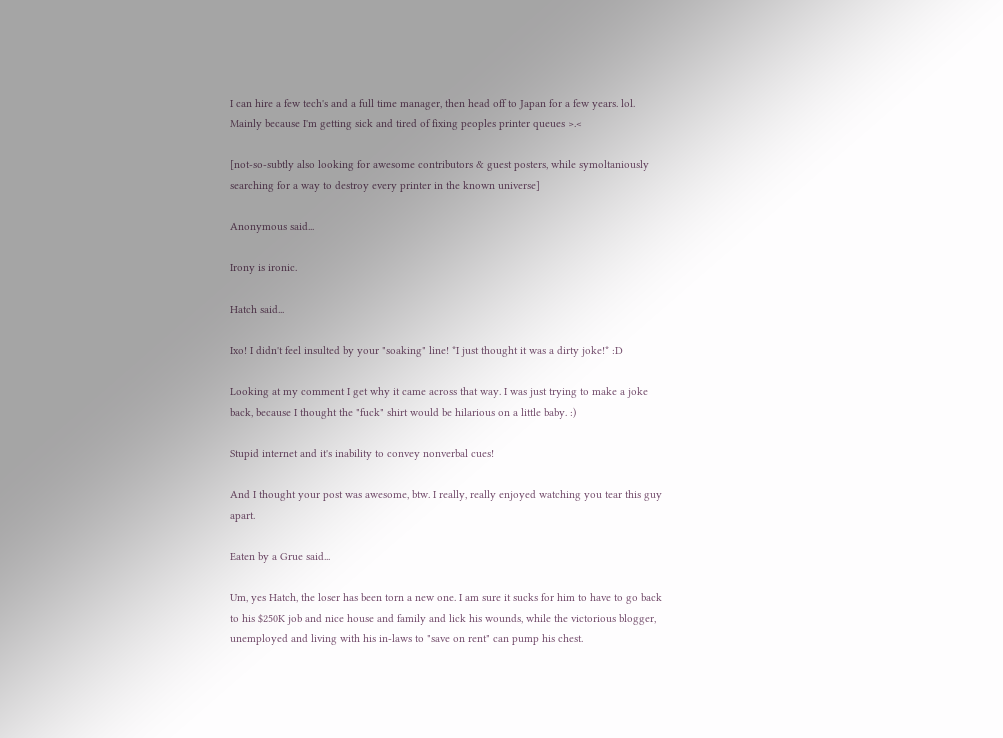I can hire a few tech's and a full time manager, then head off to Japan for a few years. lol. Mainly because I'm getting sick and tired of fixing peoples printer queues >.<

[not-so-subtly also looking for awesome contributors & guest posters, while symoltaniously searching for a way to destroy every printer in the known universe]

Anonymous said...

Irony is ironic.

Hatch said...

Ixo! I didn't feel insulted by your "soaking" line! *I just thought it was a dirty joke!* :D

Looking at my comment I get why it came across that way. I was just trying to make a joke back, because I thought the "fuck" shirt would be hilarious on a little baby. :)

Stupid internet and it's inability to convey nonverbal cues!

And I thought your post was awesome, btw. I really, really enjoyed watching you tear this guy apart.

Eaten by a Grue said...

Um, yes Hatch, the loser has been torn a new one. I am sure it sucks for him to have to go back to his $250K job and nice house and family and lick his wounds, while the victorious blogger, unemployed and living with his in-laws to "save on rent" can pump his chest.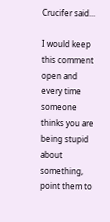Crucifer said...

I would keep this comment open and every time someone thinks you are being stupid about something, point them to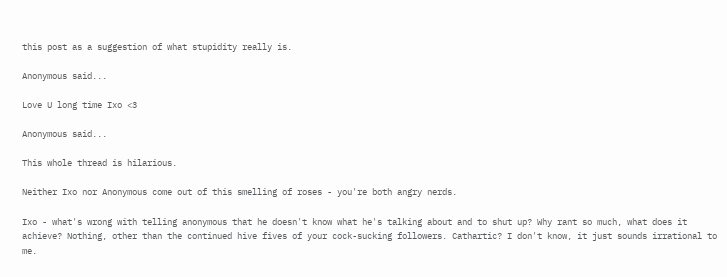this post as a suggestion of what stupidity really is.

Anonymous said...

Love U long time Ixo <3

Anonymous said...

This whole thread is hilarious.

Neither Ixo nor Anonymous come out of this smelling of roses - you're both angry nerds.

Ixo - what's wrong with telling anonymous that he doesn't know what he's talking about and to shut up? Why rant so much, what does it achieve? Nothing, other than the continued hive fives of your cock-sucking followers. Cathartic? I don't know, it just sounds irrational to me.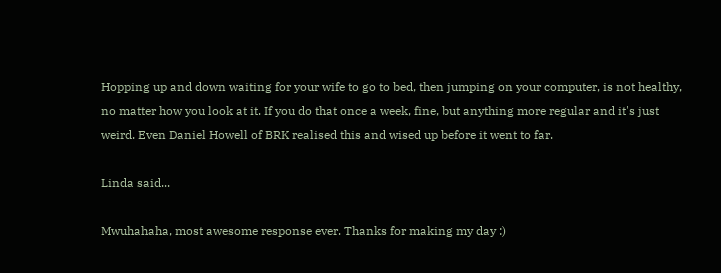Hopping up and down waiting for your wife to go to bed, then jumping on your computer, is not healthy, no matter how you look at it. If you do that once a week, fine, but anything more regular and it's just weird. Even Daniel Howell of BRK realised this and wised up before it went to far.

Linda said...

Mwuhahaha, most awesome response ever. Thanks for making my day :)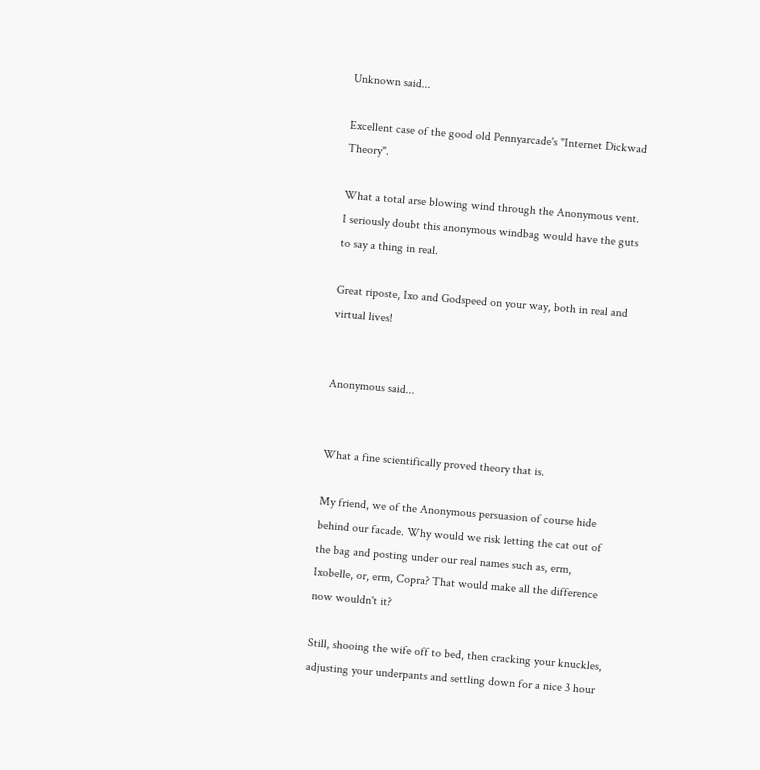Unknown said...

Excellent case of the good old Pennyarcade's "Internet Dickwad Theory".

What a total arse blowing wind through the Anonymous vent. I seriously doubt this anonymous windbag would have the guts to say a thing in real.

Great riposte, Ixo and Godspeed on your way, both in real and virtual lives!


Anonymous said...


What a fine scientifically proved theory that is.

My friend, we of the Anonymous persuasion of course hide behind our facade. Why would we risk letting the cat out of the bag and posting under our real names such as, erm, Ixobelle, or, erm, Copra? That would make all the difference now wouldn't it?

Still, shooing the wife off to bed, then cracking your knuckles, adjusting your underpants and settling down for a nice 3 hour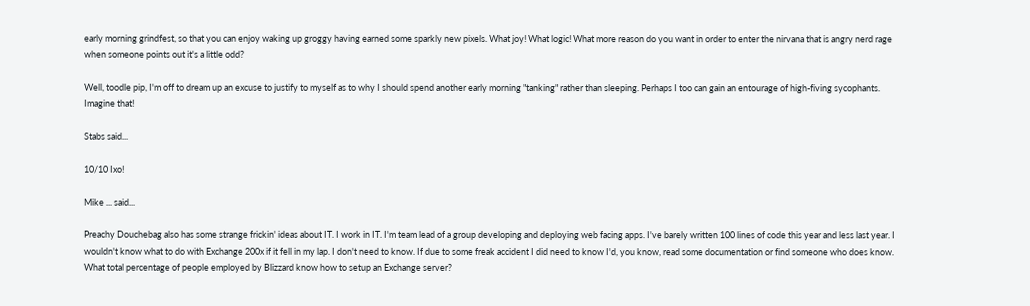early morning grindfest, so that you can enjoy waking up groggy having earned some sparkly new pixels. What joy! What logic! What more reason do you want in order to enter the nirvana that is angry nerd rage when someone points out it's a little odd?

Well, toodle pip, I'm off to dream up an excuse to justify to myself as to why I should spend another early morning "tanking" rather than sleeping. Perhaps I too can gain an entourage of high-fiving sycophants. Imagine that!

Stabs said...

10/10 Ixo!

Mike ... said...

Preachy Douchebag also has some strange frickin' ideas about IT. I work in IT. I'm team lead of a group developing and deploying web facing apps. I've barely written 100 lines of code this year and less last year. I wouldn't know what to do with Exchange 200x if it fell in my lap. I don't need to know. If due to some freak accident I did need to know I'd, you know, read some documentation or find someone who does know. What total percentage of people employed by Blizzard know how to setup an Exchange server?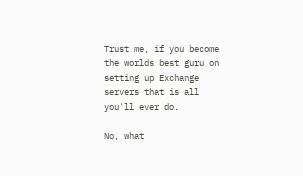Trust me, if you become the worlds best guru on setting up Exchange servers that is all you'll ever do.

No, what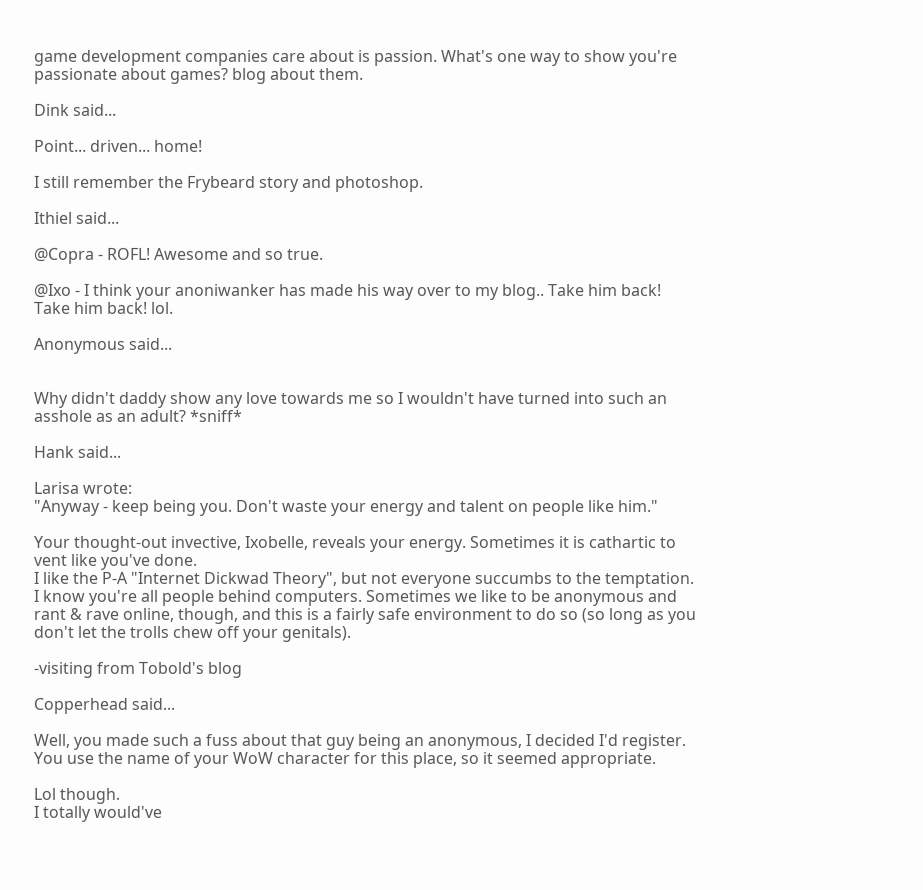game development companies care about is passion. What's one way to show you're passionate about games? blog about them.

Dink said...

Point... driven... home!

I still remember the Frybeard story and photoshop.

Ithiel said...

@Copra - ROFL! Awesome and so true.

@Ixo - I think your anoniwanker has made his way over to my blog.. Take him back! Take him back! lol.

Anonymous said...


Why didn't daddy show any love towards me so I wouldn't have turned into such an asshole as an adult? *sniff*

Hank said...

Larisa wrote:
"Anyway - keep being you. Don't waste your energy and talent on people like him."

Your thought-out invective, Ixobelle, reveals your energy. Sometimes it is cathartic to vent like you've done.
I like the P-A "Internet Dickwad Theory", but not everyone succumbs to the temptation. I know you're all people behind computers. Sometimes we like to be anonymous and rant & rave online, though, and this is a fairly safe environment to do so (so long as you don't let the trolls chew off your genitals).

-visiting from Tobold's blog

Copperhead said...

Well, you made such a fuss about that guy being an anonymous, I decided I'd register. You use the name of your WoW character for this place, so it seemed appropriate.

Lol though.
I totally would've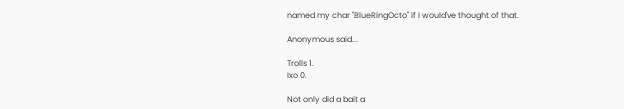named my char "BlueRingOcto" if I would've thought of that.

Anonymous said...

Trolls 1.
Ixo 0.

Not only did a bait a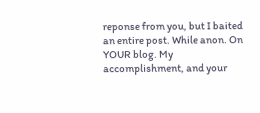reponse from you, but I baited an entire post. While anon. On YOUR blog. My accomplishment, and your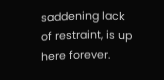saddening lack of restraint, is up here forever.